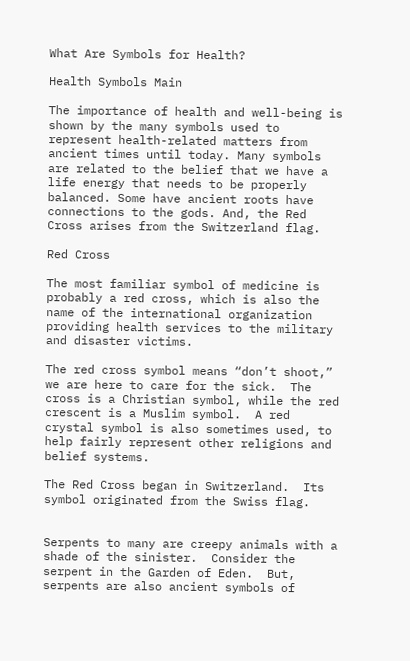What Are Symbols for Health?

Health Symbols Main

The importance of health and well-being is shown by the many symbols used to represent health-related matters from ancient times until today. Many symbols are related to the belief that we have a life energy that needs to be properly balanced. Some have ancient roots have connections to the gods. And, the Red Cross arises from the Switzerland flag.

Red Cross

The most familiar symbol of medicine is probably a red cross, which is also the name of the international organization providing health services to the military and disaster victims.

The red cross symbol means “don’t shoot,” we are here to care for the sick.  The cross is a Christian symbol, while the red crescent is a Muslim symbol.  A red crystal symbol is also sometimes used, to help fairly represent other religions and belief systems.

The Red Cross began in Switzerland.  Its symbol originated from the Swiss flag.


Serpents to many are creepy animals with a shade of the sinister.  Consider the serpent in the Garden of Eden.  But, serpents are also ancient symbols of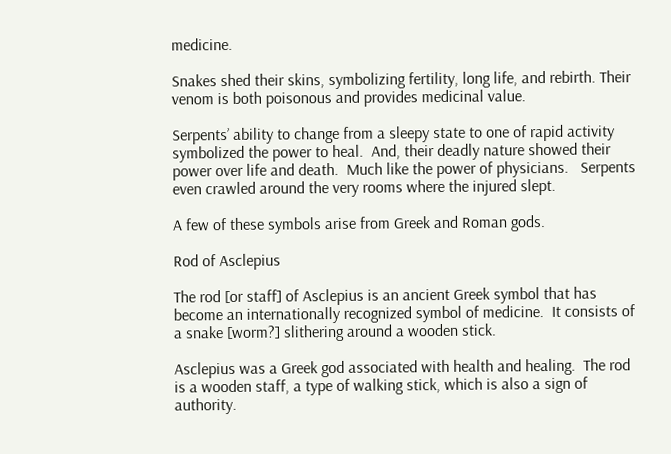medicine.

Snakes shed their skins, symbolizing fertility, long life, and rebirth. Their venom is both poisonous and provides medicinal value.

Serpents’ ability to change from a sleepy state to one of rapid activity symbolized the power to heal.  And, their deadly nature showed their power over life and death.  Much like the power of physicians.   Serpents even crawled around the very rooms where the injured slept.

A few of these symbols arise from Greek and Roman gods.

Rod of Asclepius

The rod [or staff] of Asclepius is an ancient Greek symbol that has become an internationally recognized symbol of medicine.  It consists of a snake [worm?] slithering around a wooden stick.

Asclepius was a Greek god associated with health and healing.  The rod is a wooden staff, a type of walking stick, which is also a sign of authority.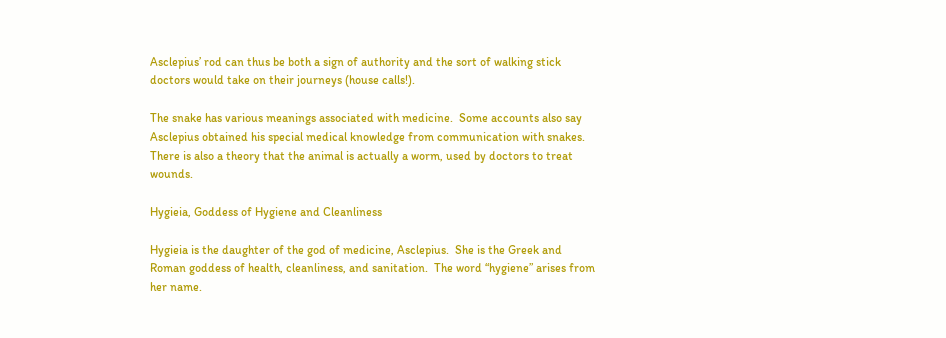Asclepius’ rod can thus be both a sign of authority and the sort of walking stick doctors would take on their journeys (house calls!).

The snake has various meanings associated with medicine.  Some accounts also say Asclepius obtained his special medical knowledge from communication with snakes.  There is also a theory that the animal is actually a worm, used by doctors to treat wounds.

Hygieia, Goddess of Hygiene and Cleanliness

Hygieia is the daughter of the god of medicine, Asclepius.  She is the Greek and Roman goddess of health, cleanliness, and sanitation.  The word “hygiene” arises from her name.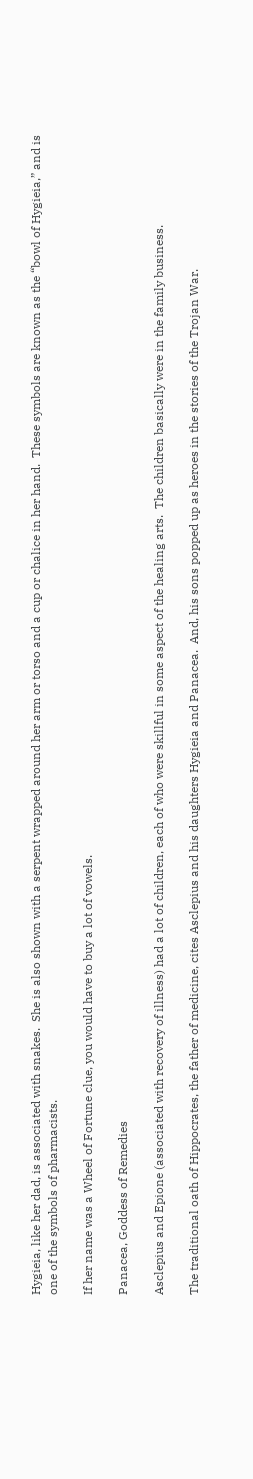Hygieia, like her dad, is associated with snakes.  She is also shown with a serpent wrapped around her arm or torso and a cup or chalice in her hand.  These symbols are known as the “bowl of Hygieia,” and is one of the symbols of pharmacists.

If her name was a Wheel of Fortune clue, you would have to buy a lot of vowels.

Panacea, Goddess of Remedies

Asclepius and Epione (associated with recovery of illness) had a lot of children, each of who were skillful in some aspect of the healing arts.  The children basically were in the family business.

The traditional oath of Hippocrates, the father of medicine, cites Asclepius and his daughters Hygieia and Panacea.  And, his sons popped up as heroes in the stories of the Trojan War.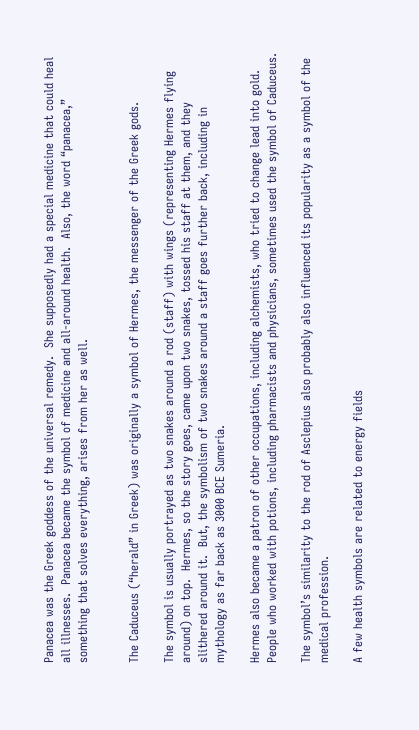Panacea was the Greek goddess of the universal remedy.  She supposedly had a special medicine that could heal all illnesses.  Panacea became the symbol of medicine and all-around health.  Also, the word “panacea,” something that solves everything, arises from her as well.


The Caduceus (“herald” in Greek) was originally a symbol of Hermes, the messenger of the Greek gods.

The symbol is usually portrayed as two snakes around a rod (staff) with wings (representing Hermes flying around) on top.  Hermes, so the story goes, came upon two snakes, tossed his staff at them, and they slithered around it.  But, the symbolism of two snakes around a staff goes further back, including in mythology as far back as 3000 BCE Sumeria.

Hermes also became a patron of other occupations, including alchemists, who tried to change lead into gold.  People who worked with potions, including pharmacists and physicians, sometimes used the symbol of Caduceus.

The symbol’s similarity to the rod of Asclepius also probably also influenced its popularity as a symbol of the medical profession.

A few health symbols are related to energy fields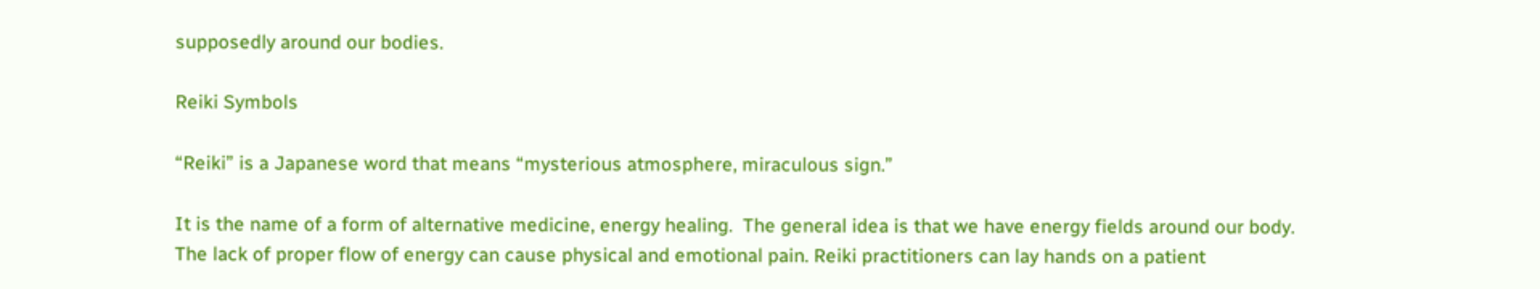supposedly around our bodies.

Reiki Symbols

“Reiki” is a Japanese word that means “mysterious atmosphere, miraculous sign.”

It is the name of a form of alternative medicine, energy healing.  The general idea is that we have energy fields around our body.  The lack of proper flow of energy can cause physical and emotional pain. Reiki practitioners can lay hands on a patient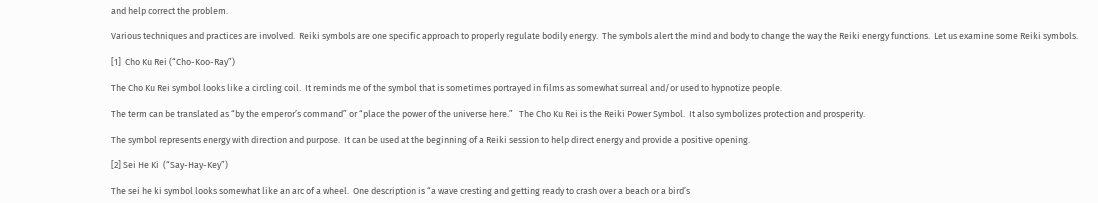and help correct the problem.

Various techniques and practices are involved.  Reiki symbols are one specific approach to properly regulate bodily energy.  The symbols alert the mind and body to change the way the Reiki energy functions.  Let us examine some Reiki symbols.

[1]  Cho Ku Rei (“Cho-Koo-Ray”)

The Cho Ku Rei symbol looks like a circling coil.  It reminds me of the symbol that is sometimes portrayed in films as somewhat surreal and/or used to hypnotize people.

The term can be translated as “by the emperor’s command” or “place the power of the universe here.”   The Cho Ku Rei is the Reiki Power Symbol.  It also symbolizes protection and prosperity.

The symbol represents energy with direction and purpose.  It can be used at the beginning of a Reiki session to help direct energy and provide a positive opening.

[2] Sei He Ki  (“Say-Hay-Key”)

The sei he ki symbol looks somewhat like an arc of a wheel.  One description is “a wave cresting and getting ready to crash over a beach or a bird’s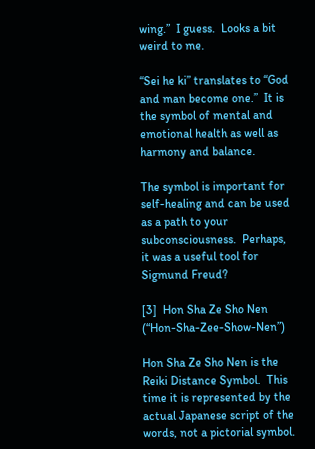wing.”  I guess.  Looks a bit weird to me.

“Sei he ki” translates to “God and man become one.”  It is the symbol of mental and emotional health as well as harmony and balance.

The symbol is important for self-healing and can be used as a path to your subconsciousness.  Perhaps, it was a useful tool for Sigmund Freud?

[3]  Hon Sha Ze Sho Nen (“Hon-Sha-Zee-Show-Nen”)

Hon Sha Ze Sho Nen is the Reiki Distance Symbol.  This time it is represented by the actual Japanese script of the words, not a pictorial symbol.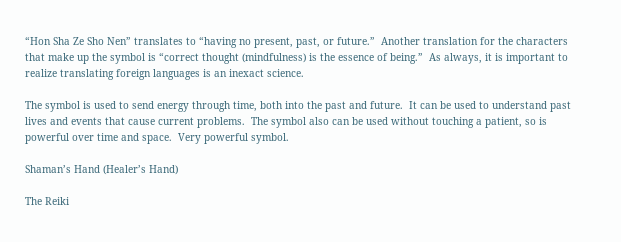“Hon Sha Ze Sho Nen” translates to “having no present, past, or future.”  Another translation for the characters that make up the symbol is “correct thought (mindfulness) is the essence of being.”  As always, it is important to realize translating foreign languages is an inexact science.

The symbol is used to send energy through time, both into the past and future.  It can be used to understand past lives and events that cause current problems.  The symbol also can be used without touching a patient, so is powerful over time and space.  Very powerful symbol.

Shaman’s Hand (Healer’s Hand)

The Reiki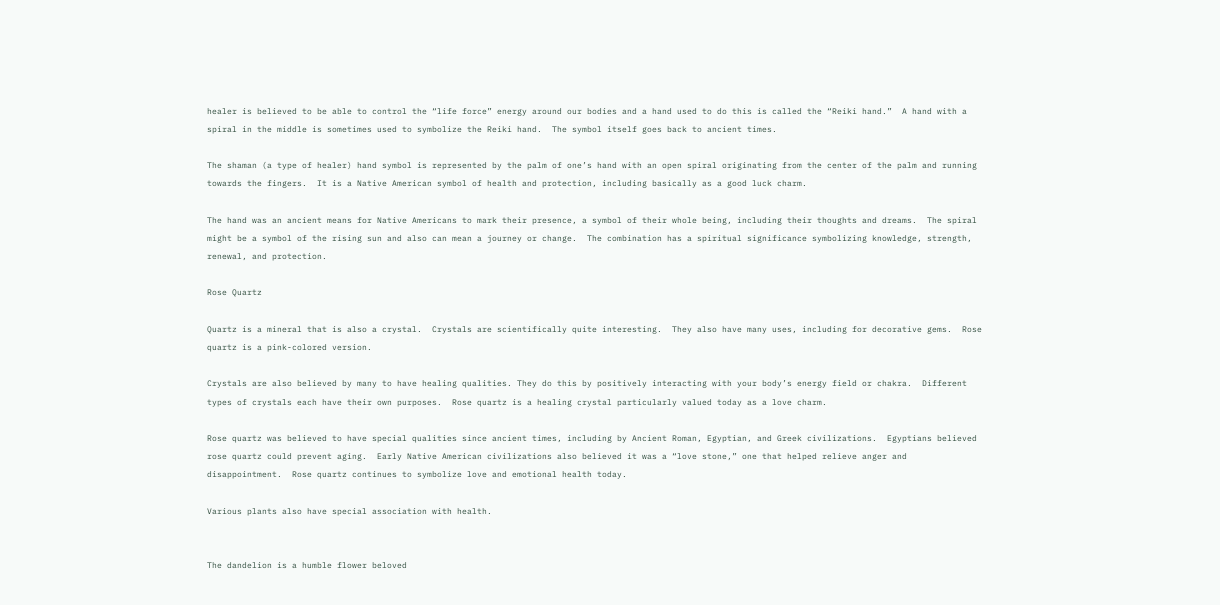healer is believed to be able to control the “life force” energy around our bodies and a hand used to do this is called the “Reiki hand.”  A hand with a spiral in the middle is sometimes used to symbolize the Reiki hand.  The symbol itself goes back to ancient times.

The shaman (a type of healer) hand symbol is represented by the palm of one’s hand with an open spiral originating from the center of the palm and running towards the fingers.  It is a Native American symbol of health and protection, including basically as a good luck charm.

The hand was an ancient means for Native Americans to mark their presence, a symbol of their whole being, including their thoughts and dreams.  The spiral might be a symbol of the rising sun and also can mean a journey or change.  The combination has a spiritual significance symbolizing knowledge, strength, renewal, and protection.

Rose Quartz

Quartz is a mineral that is also a crystal.  Crystals are scientifically quite interesting.  They also have many uses, including for decorative gems.  Rose quartz is a pink-colored version.

Crystals are also believed by many to have healing qualities. They do this by positively interacting with your body’s energy field or chakra.  Different types of crystals each have their own purposes.  Rose quartz is a healing crystal particularly valued today as a love charm.

Rose quartz was believed to have special qualities since ancient times, including by Ancient Roman, Egyptian, and Greek civilizations.  Egyptians believed rose quartz could prevent aging.  Early Native American civilizations also believed it was a “love stone,” one that helped relieve anger and disappointment.  Rose quartz continues to symbolize love and emotional health today.

Various plants also have special association with health.


The dandelion is a humble flower beloved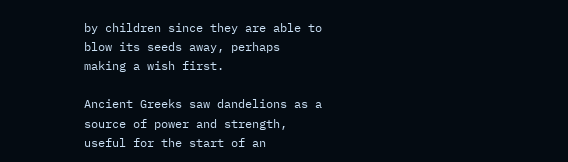by children since they are able to blow its seeds away, perhaps making a wish first.

Ancient Greeks saw dandelions as a source of power and strength, useful for the start of an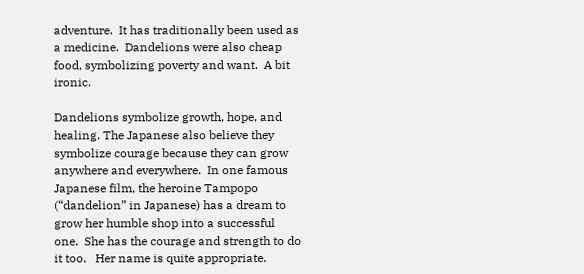adventure.  It has traditionally been used as a medicine.  Dandelions were also cheap food, symbolizing poverty and want.  A bit ironic.

Dandelions symbolize growth, hope, and healing. The Japanese also believe they symbolize courage because they can grow anywhere and everywhere.  In one famous Japanese film, the heroine Tampopo (“dandelion” in Japanese) has a dream to grow her humble shop into a successful one.  She has the courage and strength to do it too.   Her name is quite appropriate.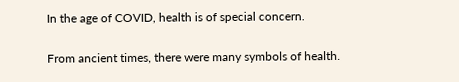In the age of COVID, health is of special concern.

From ancient times, there were many symbols of health.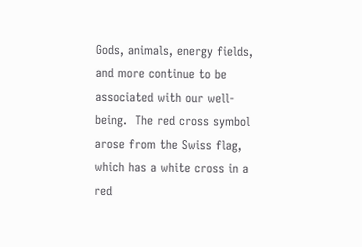Gods, animals, energy fields, and more continue to be associated with our well-being.  The red cross symbol arose from the Swiss flag, which has a white cross in a red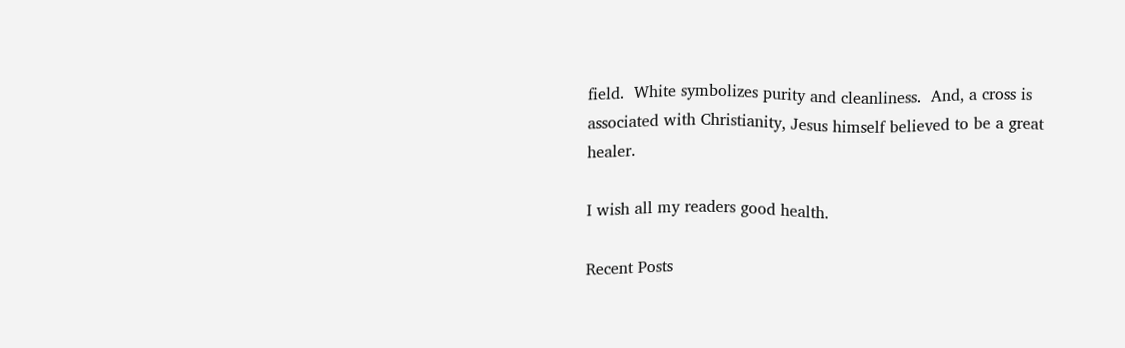field.  White symbolizes purity and cleanliness.  And, a cross is associated with Christianity, Jesus himself believed to be a great healer.

I wish all my readers good health.

Recent Posts